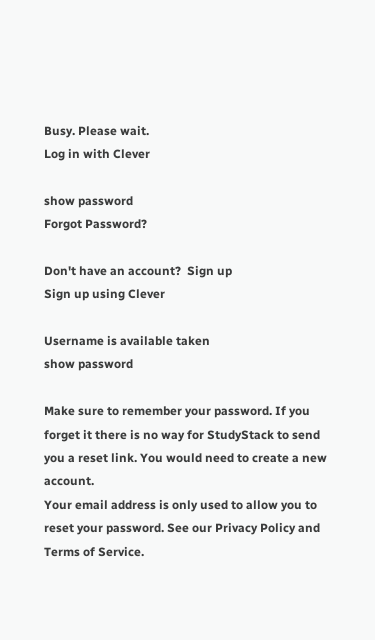Busy. Please wait.
Log in with Clever

show password
Forgot Password?

Don't have an account?  Sign up
Sign up using Clever

Username is available taken
show password

Make sure to remember your password. If you forget it there is no way for StudyStack to send you a reset link. You would need to create a new account.
Your email address is only used to allow you to reset your password. See our Privacy Policy and Terms of Service.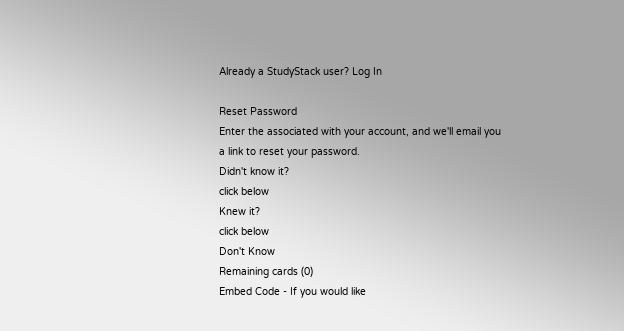Already a StudyStack user? Log In

Reset Password
Enter the associated with your account, and we'll email you a link to reset your password.
Didn't know it?
click below
Knew it?
click below
Don't Know
Remaining cards (0)
Embed Code - If you would like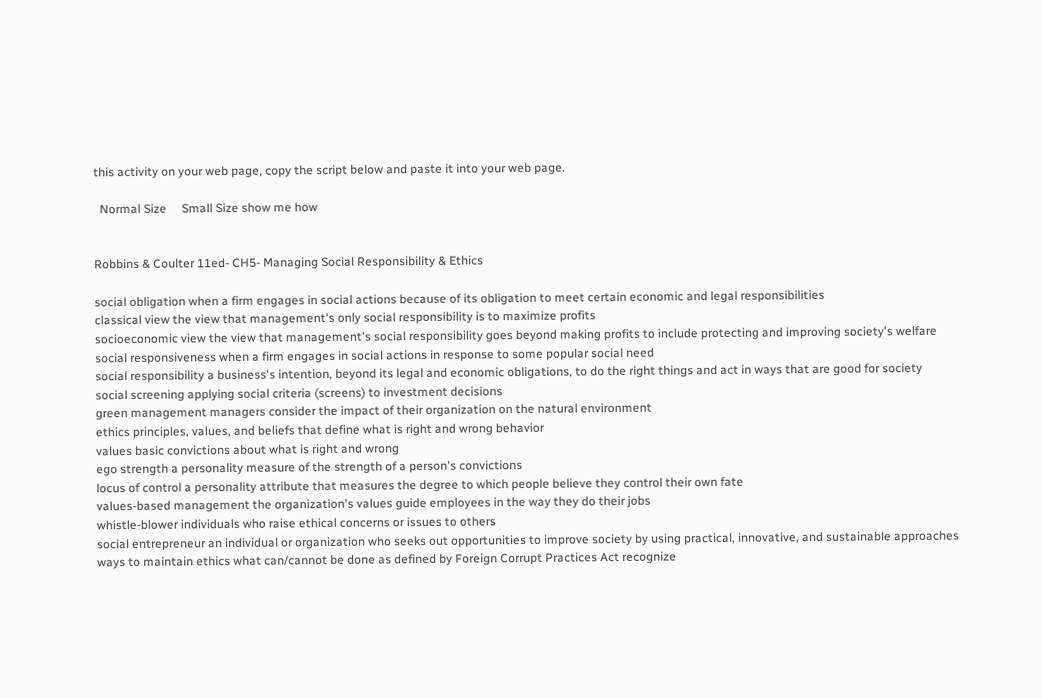this activity on your web page, copy the script below and paste it into your web page.

  Normal Size     Small Size show me how


Robbins & Coulter 11ed- CH5- Managing Social Responsibility & Ethics

social obligation when a firm engages in social actions because of its obligation to meet certain economic and legal responsibilities
classical view the view that management's only social responsibility is to maximize profits
socioeconomic view the view that management's social responsibility goes beyond making profits to include protecting and improving society's welfare
social responsiveness when a firm engages in social actions in response to some popular social need
social responsibility a business's intention, beyond its legal and economic obligations, to do the right things and act in ways that are good for society
social screening applying social criteria (screens) to investment decisions
green management managers consider the impact of their organization on the natural environment
ethics principles, values, and beliefs that define what is right and wrong behavior
values basic convictions about what is right and wrong
ego strength a personality measure of the strength of a person's convictions
locus of control a personality attribute that measures the degree to which people believe they control their own fate
values-based management the organization's values guide employees in the way they do their jobs
whistle-blower individuals who raise ethical concerns or issues to others
social entrepreneur an individual or organization who seeks out opportunities to improve society by using practical, innovative, and sustainable approaches
ways to maintain ethics what can/cannot be done as defined by Foreign Corrupt Practices Act recognize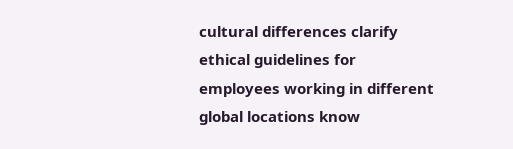cultural differences clarify ethical guidelines for employees working in different global locations know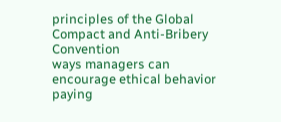principles of the Global Compact and Anti-Bribery Convention
ways managers can encourage ethical behavior paying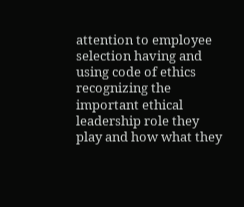attention to employee selection having and using code of ethics recognizing the important ethical leadership role they play and how what they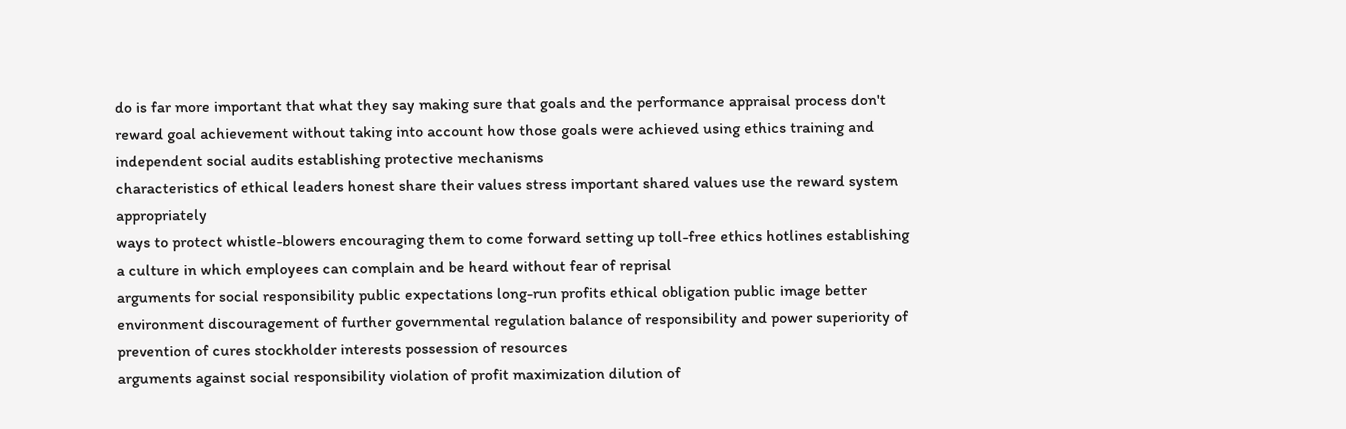do is far more important that what they say making sure that goals and the performance appraisal process don't reward goal achievement without taking into account how those goals were achieved using ethics training and independent social audits establishing protective mechanisms
characteristics of ethical leaders honest share their values stress important shared values use the reward system appropriately
ways to protect whistle-blowers encouraging them to come forward setting up toll-free ethics hotlines establishing a culture in which employees can complain and be heard without fear of reprisal
arguments for social responsibility public expectations long-run profits ethical obligation public image better environment discouragement of further governmental regulation balance of responsibility and power superiority of prevention of cures stockholder interests possession of resources
arguments against social responsibility violation of profit maximization dilution of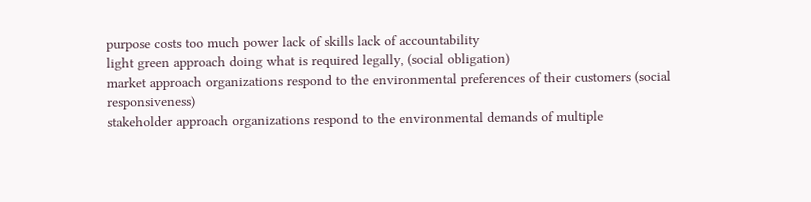purpose costs too much power lack of skills lack of accountability
light green approach doing what is required legally, (social obligation)
market approach organizations respond to the environmental preferences of their customers (social responsiveness)
stakeholder approach organizations respond to the environmental demands of multiple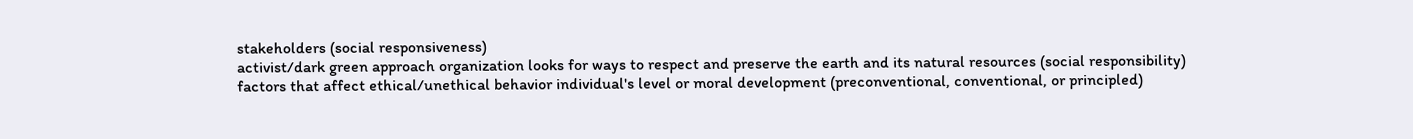stakeholders (social responsiveness)
activist/dark green approach organization looks for ways to respect and preserve the earth and its natural resources (social responsibility)
factors that affect ethical/unethical behavior individual's level or moral development (preconventional, conventional, or principled)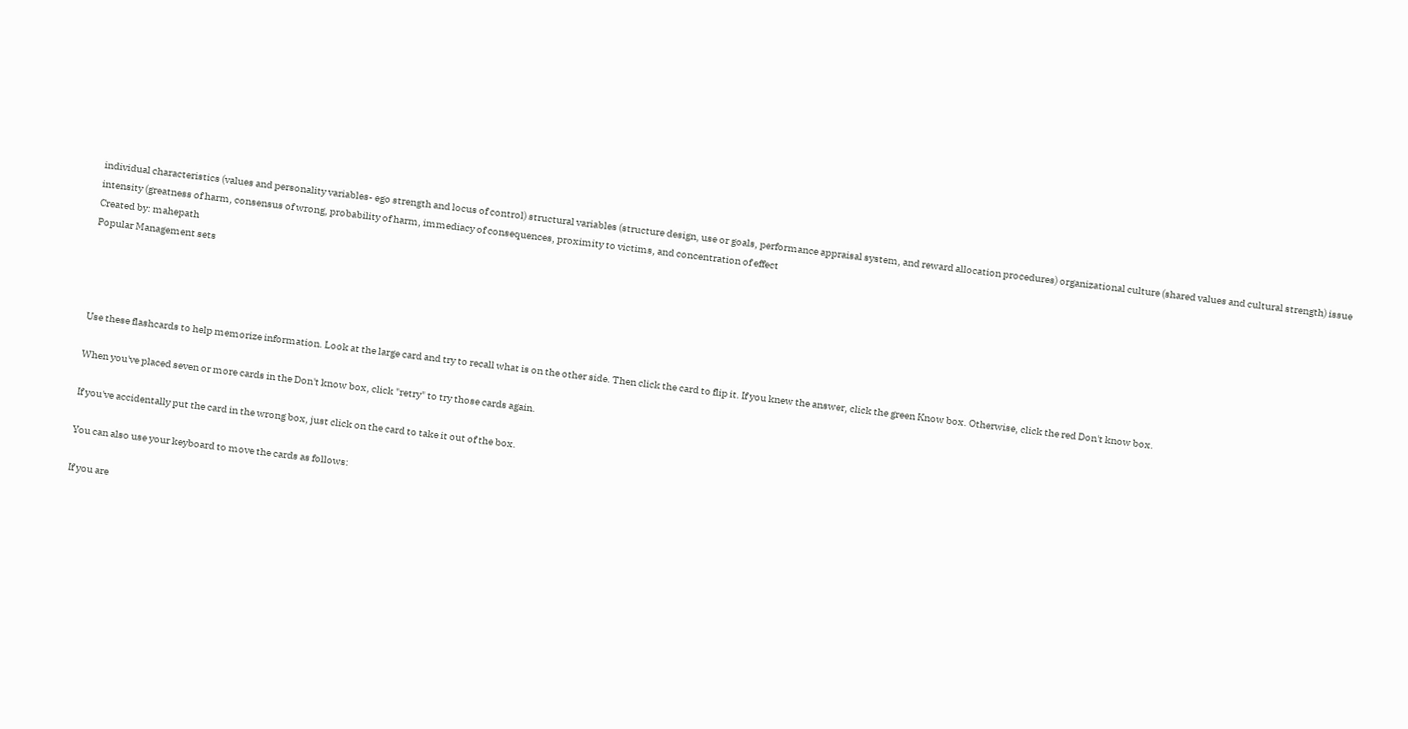individual characteristics (values and personality variables- ego strength and locus of control) structural variables (structure design, use or goals, performance appraisal system, and reward allocation procedures) organizational culture (shared values and cultural strength) issue intensity (greatness of harm, consensus of wrong, probability of harm, immediacy of consequences, proximity to victims, and concentration of effect
Created by: mahepath
Popular Management sets




Use these flashcards to help memorize information. Look at the large card and try to recall what is on the other side. Then click the card to flip it. If you knew the answer, click the green Know box. Otherwise, click the red Don't know box.

When you've placed seven or more cards in the Don't know box, click "retry" to try those cards again.

If you've accidentally put the card in the wrong box, just click on the card to take it out of the box.

You can also use your keyboard to move the cards as follows:

If you are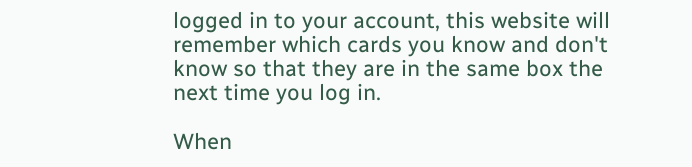logged in to your account, this website will remember which cards you know and don't know so that they are in the same box the next time you log in.

When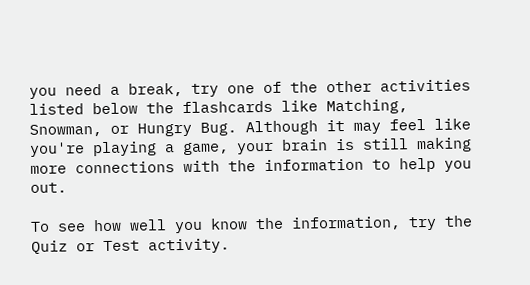you need a break, try one of the other activities listed below the flashcards like Matching, Snowman, or Hungry Bug. Although it may feel like you're playing a game, your brain is still making more connections with the information to help you out.

To see how well you know the information, try the Quiz or Test activity.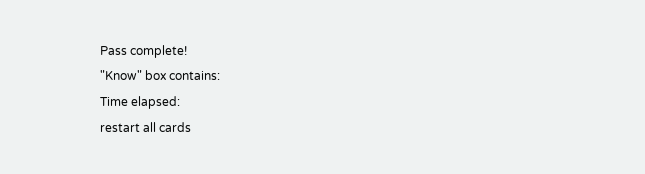Pass complete!
"Know" box contains:
Time elapsed:
restart all cards